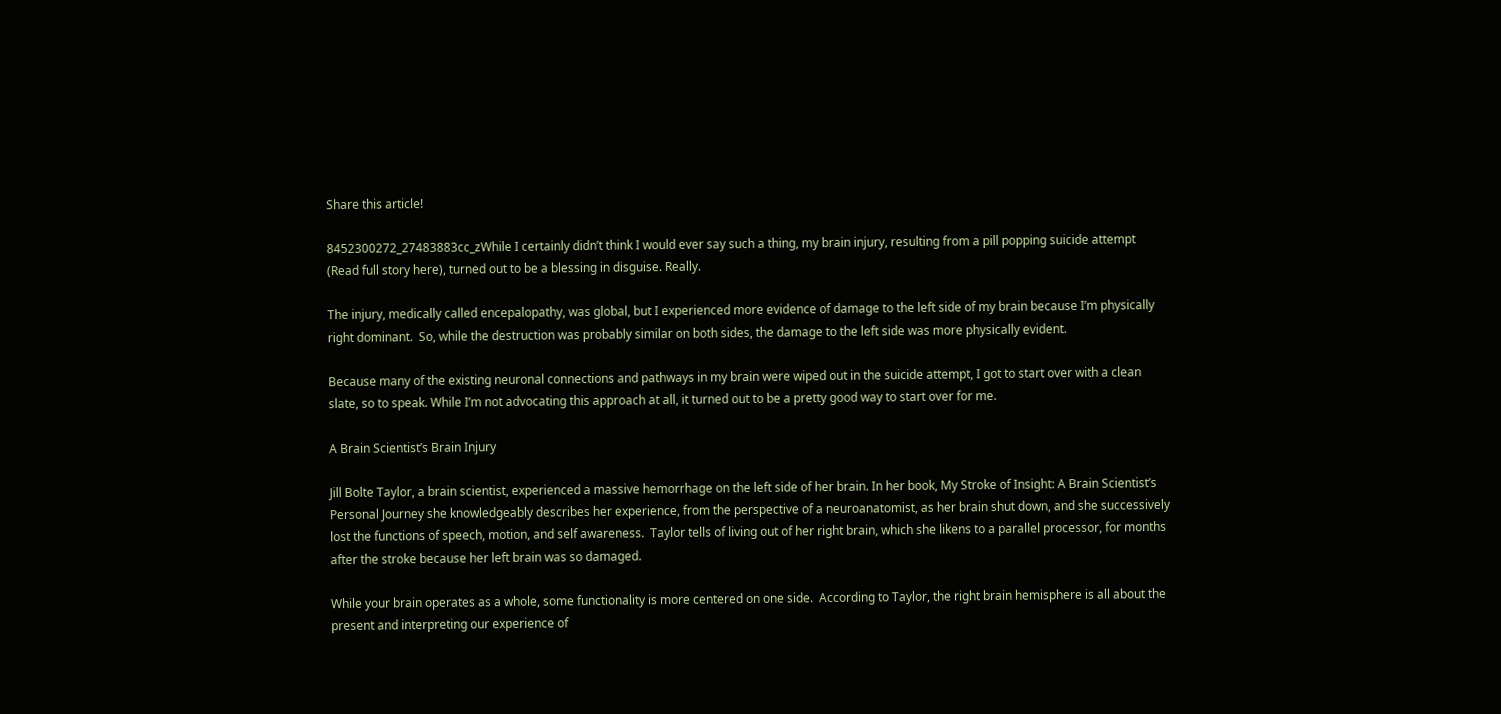Share this article!

8452300272_27483883cc_zWhile I certainly didn’t think I would ever say such a thing, my brain injury, resulting from a pill popping suicide attempt (Read full story here), turned out to be a blessing in disguise. Really.

The injury, medically called encepalopathy, was global, but I experienced more evidence of damage to the left side of my brain because I’m physically right dominant.  So, while the destruction was probably similar on both sides, the damage to the left side was more physically evident.

Because many of the existing neuronal connections and pathways in my brain were wiped out in the suicide attempt, I got to start over with a clean slate, so to speak. While I’m not advocating this approach at all, it turned out to be a pretty good way to start over for me.

A Brain Scientist’s Brain Injury

Jill Bolte Taylor, a brain scientist, experienced a massive hemorrhage on the left side of her brain. In her book, My Stroke of Insight: A Brain Scientist’s Personal Journey she knowledgeably describes her experience, from the perspective of a neuroanatomist, as her brain shut down, and she successively lost the functions of speech, motion, and self awareness.  Taylor tells of living out of her right brain, which she likens to a parallel processor, for months after the stroke because her left brain was so damaged.

While your brain operates as a whole, some functionality is more centered on one side.  According to Taylor, the right brain hemisphere is all about the present and interpreting our experience of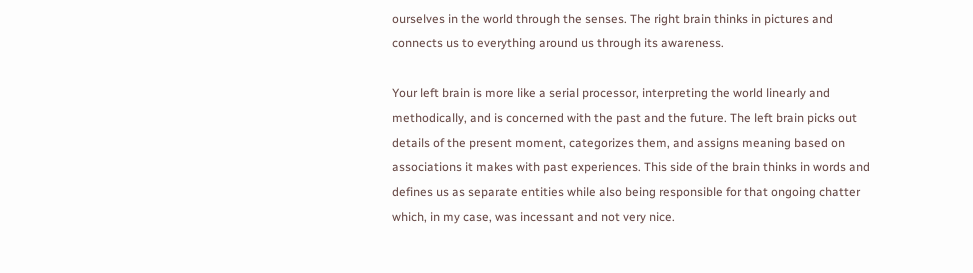ourselves in the world through the senses. The right brain thinks in pictures and connects us to everything around us through its awareness.

Your left brain is more like a serial processor, interpreting the world linearly and methodically, and is concerned with the past and the future. The left brain picks out details of the present moment, categorizes them, and assigns meaning based on associations it makes with past experiences. This side of the brain thinks in words and defines us as separate entities while also being responsible for that ongoing chatter which, in my case, was incessant and not very nice.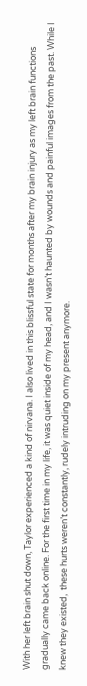With her left brain shut down, Taylor experienced a kind of nirvana. I also lived in this blissful state for months after my brain injury as my left brain functions gradually came back online. For the first time in my life, it was quiet inside of my head, and I wasn’t haunted by wounds and painful images from the past. While I knew they existed,  these hurts weren’t constantly, rudely intruding on my present anymore.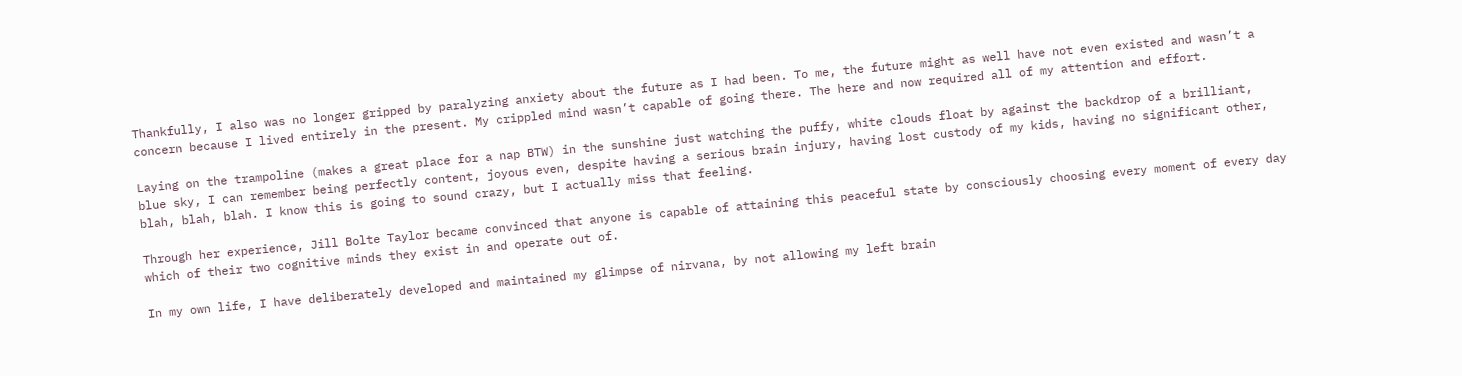Thankfully, I also was no longer gripped by paralyzing anxiety about the future as I had been. To me, the future might as well have not even existed and wasn’t a concern because I lived entirely in the present. My crippled mind wasn’t capable of going there. The here and now required all of my attention and effort.

Laying on the trampoline (makes a great place for a nap BTW) in the sunshine just watching the puffy, white clouds float by against the backdrop of a brilliant, blue sky, I can remember being perfectly content, joyous even, despite having a serious brain injury, having lost custody of my kids, having no significant other, blah, blah, blah. I know this is going to sound crazy, but I actually miss that feeling.

Through her experience, Jill Bolte Taylor became convinced that anyone is capable of attaining this peaceful state by consciously choosing every moment of every day which of their two cognitive minds they exist in and operate out of.

In my own life, I have deliberately developed and maintained my glimpse of nirvana, by not allowing my left brain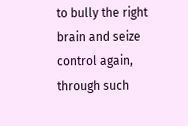to bully the right brain and seize control again, through such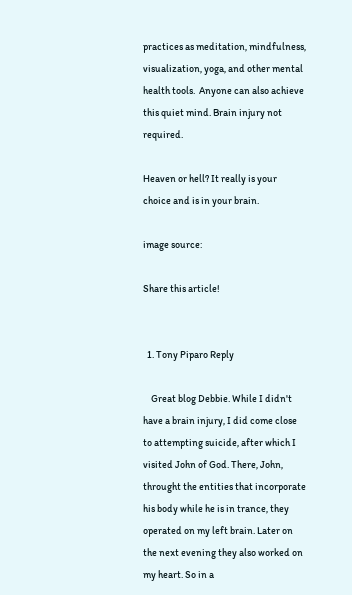practices as meditation, mindfulness, visualization, yoga, and other mental health tools.  Anyone can also achieve this quiet mind. Brain injury not required.

Heaven or hell? It really is your choice and is in your brain.

image source:

Share this article!


  1. Tony Piparo Reply

    Great blog Debbie. While I didn't have a brain injury, I did come close to attempting suicide, after which I visited John of God. There, John, throught the entities that incorporate his body while he is in trance, they operated on my left brain. Later on the next evening they also worked on my heart. So in a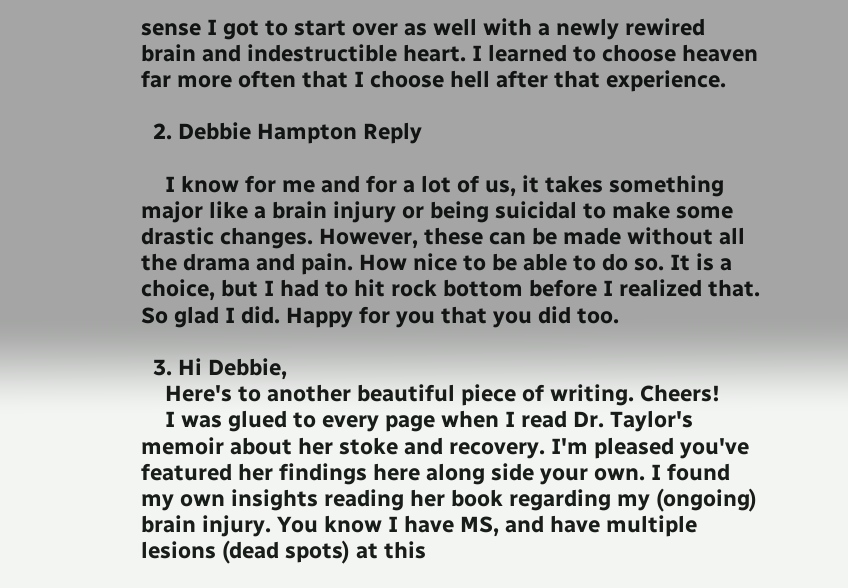sense I got to start over as well with a newly rewired brain and indestructible heart. I learned to choose heaven far more often that I choose hell after that experience.

  2. Debbie Hampton Reply

    I know for me and for a lot of us, it takes something major like a brain injury or being suicidal to make some drastic changes. However, these can be made without all the drama and pain. How nice to be able to do so. It is a choice, but I had to hit rock bottom before I realized that. So glad I did. Happy for you that you did too.

  3. Hi Debbie,
    Here's to another beautiful piece of writing. Cheers!
    I was glued to every page when I read Dr. Taylor's memoir about her stoke and recovery. I'm pleased you've featured her findings here along side your own. I found my own insights reading her book regarding my (ongoing) brain injury. You know I have MS, and have multiple lesions (dead spots) at this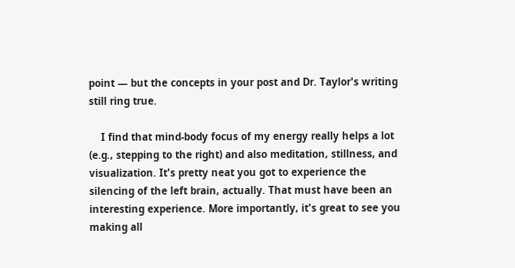point — but the concepts in your post and Dr. Taylor's writing still ring true.

    I find that mind-body focus of my energy really helps a lot (e.g., stepping to the right) and also meditation, stillness, and visualization. It's pretty neat you got to experience the silencing of the left brain, actually. That must have been an interesting experience. More importantly, it's great to see you making all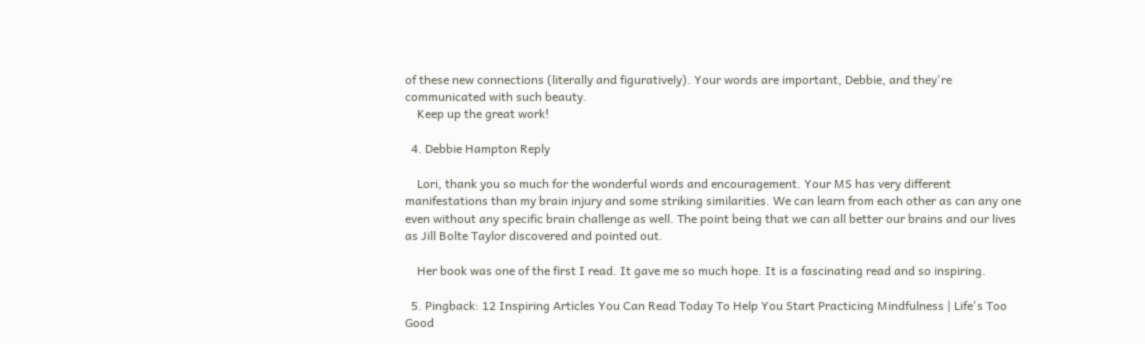of these new connections (literally and figuratively). Your words are important, Debbie, and they're communicated with such beauty.
    Keep up the great work!

  4. Debbie Hampton Reply

    Lori, thank you so much for the wonderful words and encouragement. Your MS has very different manifestations than my brain injury and some striking similarities. We can learn from each other as can any one even without any specific brain challenge as well. The point being that we can all better our brains and our lives as Jill Bolte Taylor discovered and pointed out.

    Her book was one of the first I read. It gave me so much hope. It is a fascinating read and so inspiring.

  5. Pingback: 12 Inspiring Articles You Can Read Today To Help You Start Practicing Mindfulness | Life's Too Good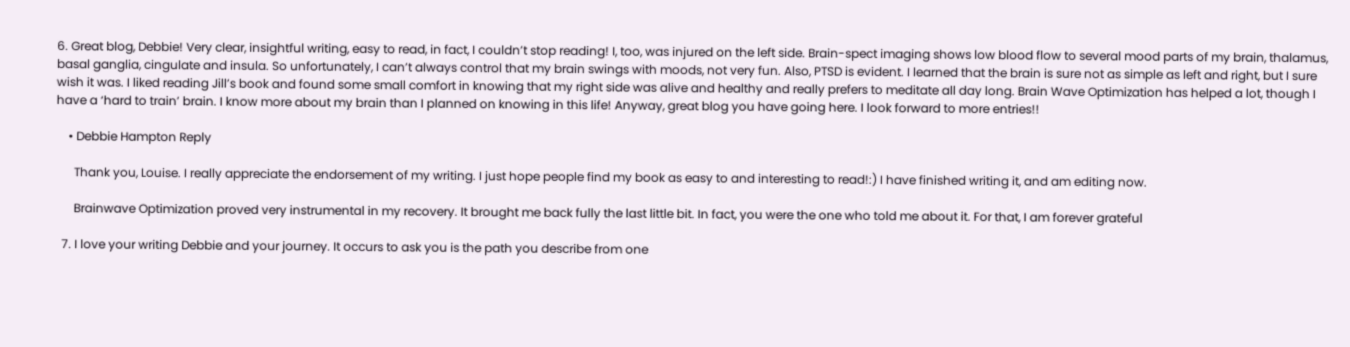6. Great blog, Debbie! Very clear, insightful writing, easy to read, in fact, I couldn’t stop reading! I, too, was injured on the left side. Brain-spect imaging shows low blood flow to several mood parts of my brain, thalamus, basal ganglia, cingulate and insula. So unfortunately, I can’t always control that my brain swings with moods, not very fun. Also, PTSD is evident. I learned that the brain is sure not as simple as left and right, but I sure wish it was. I liked reading Jill’s book and found some small comfort in knowing that my right side was alive and healthy and really prefers to meditate all day long. Brain Wave Optimization has helped a lot, though I have a ‘hard to train’ brain. I know more about my brain than I planned on knowing in this life! Anyway, great blog you have going here. I look forward to more entries!!

    • Debbie Hampton Reply

      Thank you, Louise. I really appreciate the endorsement of my writing. I just hope people find my book as easy to and interesting to read!:) I have finished writing it, and am editing now.

      Brainwave Optimization proved very instrumental in my recovery. It brought me back fully the last little bit. In fact, you were the one who told me about it. For that, I am forever grateful

  7. I love your writing Debbie and your journey. It occurs to ask you is the path you describe from one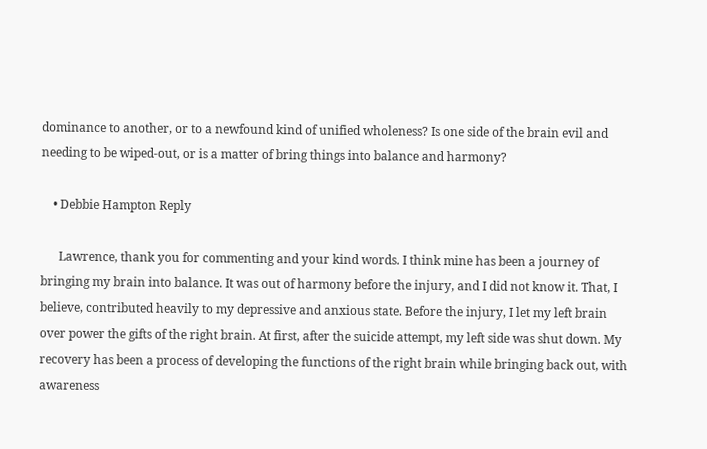dominance to another, or to a newfound kind of unified wholeness? Is one side of the brain evil and needing to be wiped-out, or is a matter of bring things into balance and harmony?

    • Debbie Hampton Reply

      Lawrence, thank you for commenting and your kind words. I think mine has been a journey of bringing my brain into balance. It was out of harmony before the injury, and I did not know it. That, I believe, contributed heavily to my depressive and anxious state. Before the injury, I let my left brain over power the gifts of the right brain. At first, after the suicide attempt, my left side was shut down. My recovery has been a process of developing the functions of the right brain while bringing back out, with awareness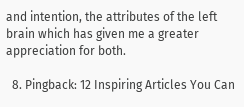and intention, the attributes of the left brain which has given me a greater appreciation for both.

  8. Pingback: 12 Inspiring Articles You Can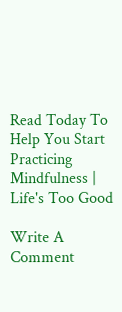Read Today To Help You Start Practicing Mindfulness | Life's Too Good

Write A Comment